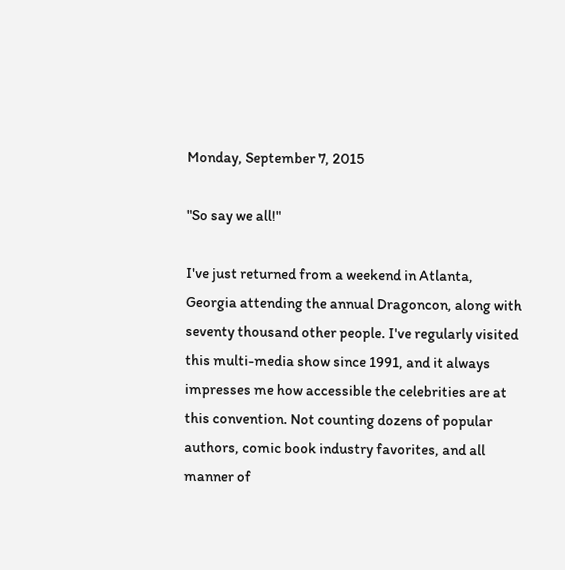Monday, September 7, 2015

"So say we all!"

I've just returned from a weekend in Atlanta, Georgia attending the annual Dragoncon, along with seventy thousand other people. I've regularly visited this multi-media show since 1991, and it always impresses me how accessible the celebrities are at this convention. Not counting dozens of popular authors, comic book industry favorites, and all manner of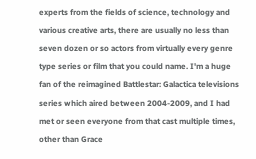experts from the fields of science, technology and various creative arts, there are usually no less than seven dozen or so actors from virtually every genre type series or film that you could name. I'm a huge fan of the reimagined Battlestar: Galactica televisions series which aired between 2004-2009, and I had met or seen everyone from that cast multiple times, other than Grace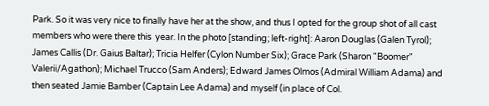Park. So it was very nice to finally have her at the show, and thus I opted for the group shot of all cast members who were there this  year. In the photo [standing; left-right]: Aaron Douglas (Galen Tyrol); James Callis (Dr. Gaius Baltar); Tricia Helfer (Cylon Number Six); Grace Park (Sharon "Boomer" Valerii/Agathon); Michael Trucco (Sam Anders); Edward James Olmos (Admiral William Adama) and then seated Jamie Bamber (Captain Lee Adama) and myself (in place of Col.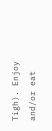Tigh). Enjoy and/or eat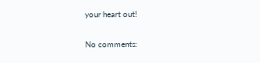your heart out!

No comments: